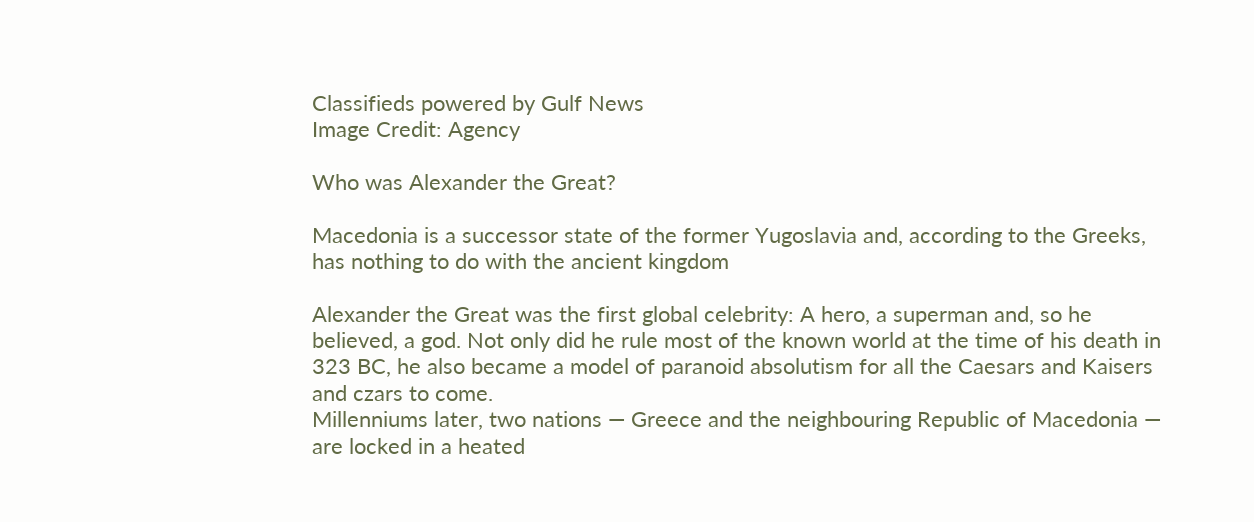Classifieds powered by Gulf News
Image Credit: Agency

Who was Alexander the Great?

Macedonia is a successor state of the former Yugoslavia and, according to the Greeks, has nothing to do with the ancient kingdom

Alexander the Great was the first global celebrity: A hero, a superman and, so he believed, a god. Not only did he rule most of the known world at the time of his death in 323 BC, he also became a model of paranoid absolutism for all the Caesars and Kaisers and czars to come.
Millenniums later, two nations — Greece and the neighbouring Republic of Macedonia — are locked in a heated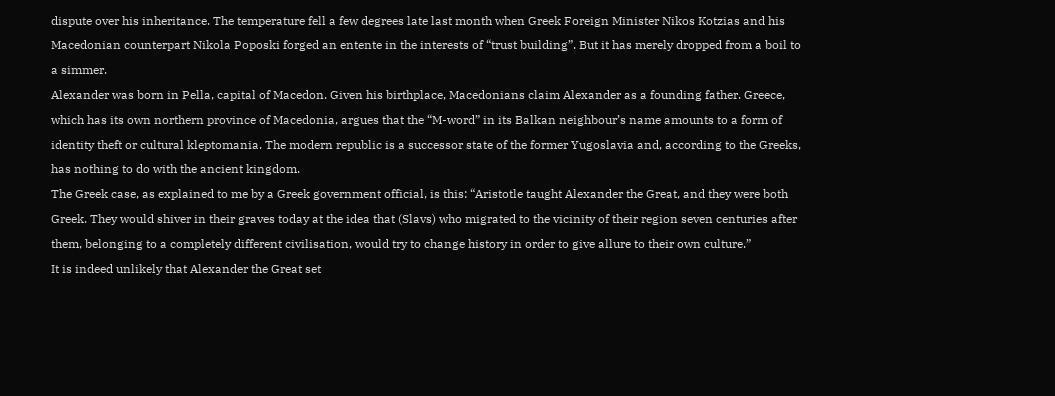dispute over his inheritance. The temperature fell a few degrees late last month when Greek Foreign Minister Nikos Kotzias and his Macedonian counterpart Nikola Poposki forged an entente in the interests of “trust building”. But it has merely dropped from a boil to a simmer.
Alexander was born in Pella, capital of Macedon. Given his birthplace, Macedonians claim Alexander as a founding father. Greece, which has its own northern province of Macedonia, argues that the “M-word” in its Balkan neighbour’s name amounts to a form of identity theft or cultural kleptomania. The modern republic is a successor state of the former Yugoslavia and, according to the Greeks, has nothing to do with the ancient kingdom.
The Greek case, as explained to me by a Greek government official, is this: “Aristotle taught Alexander the Great, and they were both Greek. They would shiver in their graves today at the idea that (Slavs) who migrated to the vicinity of their region seven centuries after them, belonging to a completely different civilisation, would try to change history in order to give allure to their own culture.”
It is indeed unlikely that Alexander the Great set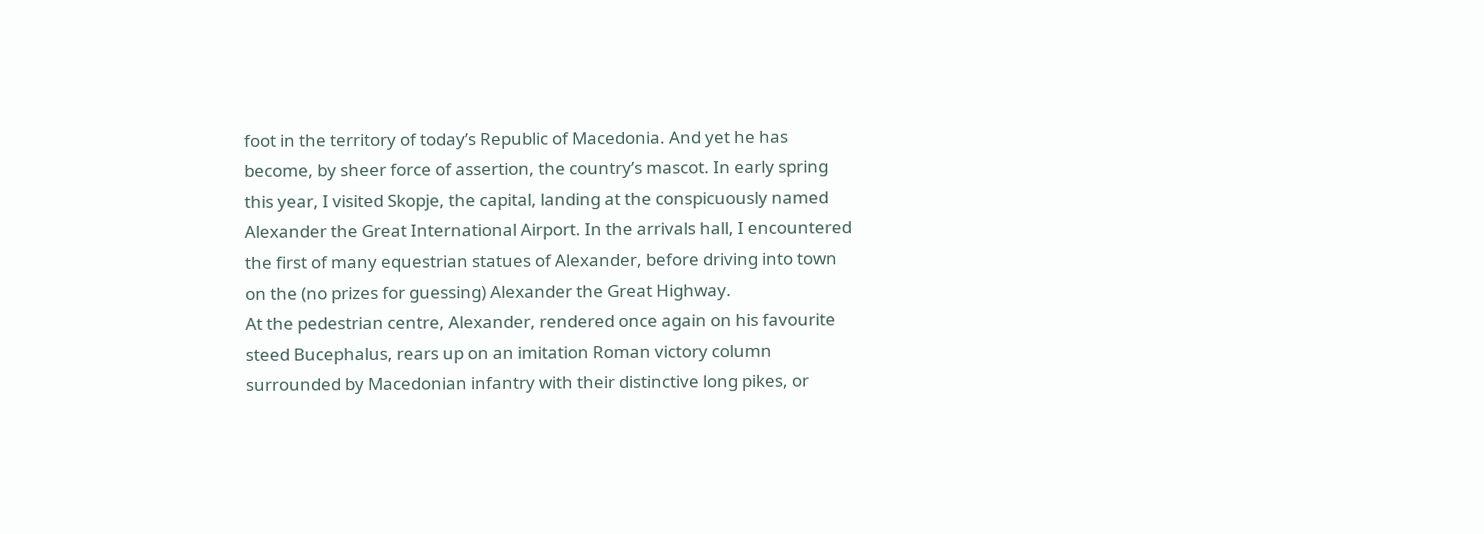foot in the territory of today’s Republic of Macedonia. And yet he has become, by sheer force of assertion, the country’s mascot. In early spring this year, I visited Skopje, the capital, landing at the conspicuously named Alexander the Great International Airport. In the arrivals hall, I encountered the first of many equestrian statues of Alexander, before driving into town on the (no prizes for guessing) Alexander the Great Highway.
At the pedestrian centre, Alexander, rendered once again on his favourite steed Bucephalus, rears up on an imitation Roman victory column surrounded by Macedonian infantry with their distinctive long pikes, or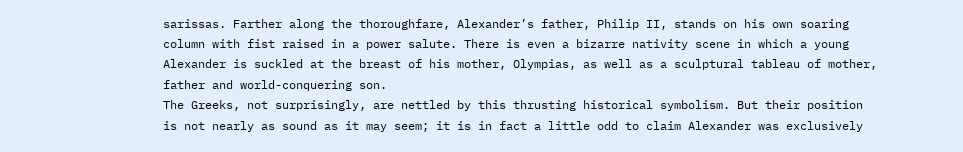sarissas. Farther along the thoroughfare, Alexander’s father, Philip II, stands on his own soaring column with fist raised in a power salute. There is even a bizarre nativity scene in which a young Alexander is suckled at the breast of his mother, Olympias, as well as a sculptural tableau of mother, father and world-conquering son.
The Greeks, not surprisingly, are nettled by this thrusting historical symbolism. But their position is not nearly as sound as it may seem; it is in fact a little odd to claim Alexander was exclusively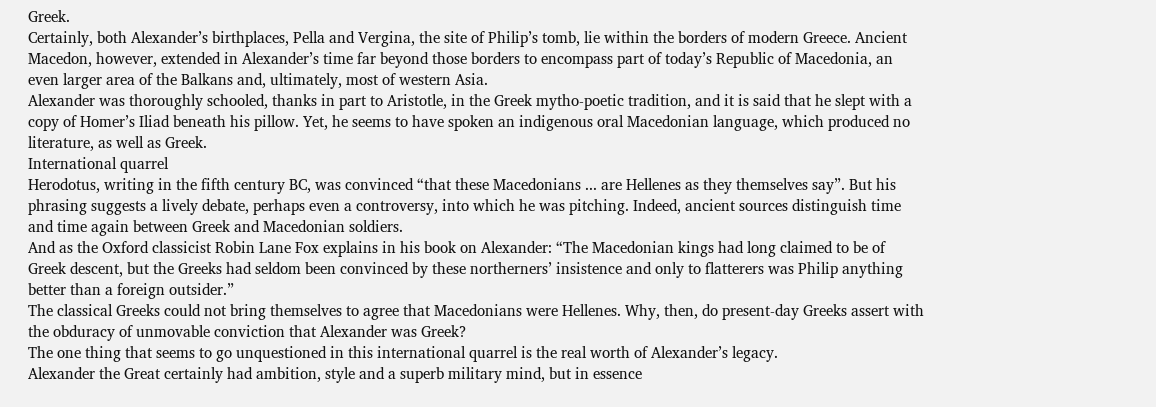Greek.
Certainly, both Alexander’s birthplaces, Pella and Vergina, the site of Philip’s tomb, lie within the borders of modern Greece. Ancient Macedon, however, extended in Alexander’s time far beyond those borders to encompass part of today’s Republic of Macedonia, an even larger area of the Balkans and, ultimately, most of western Asia.
Alexander was thoroughly schooled, thanks in part to Aristotle, in the Greek mytho-poetic tradition, and it is said that he slept with a copy of Homer’s Iliad beneath his pillow. Yet, he seems to have spoken an indigenous oral Macedonian language, which produced no literature, as well as Greek.
International quarrel
Herodotus, writing in the fifth century BC, was convinced “that these Macedonians ... are Hellenes as they themselves say”. But his phrasing suggests a lively debate, perhaps even a controversy, into which he was pitching. Indeed, ancient sources distinguish time and time again between Greek and Macedonian soldiers.
And as the Oxford classicist Robin Lane Fox explains in his book on Alexander: “The Macedonian kings had long claimed to be of Greek descent, but the Greeks had seldom been convinced by these northerners’ insistence and only to flatterers was Philip anything better than a foreign outsider.”
The classical Greeks could not bring themselves to agree that Macedonians were Hellenes. Why, then, do present-day Greeks assert with the obduracy of unmovable conviction that Alexander was Greek?
The one thing that seems to go unquestioned in this international quarrel is the real worth of Alexander’s legacy.
Alexander the Great certainly had ambition, style and a superb military mind, but in essence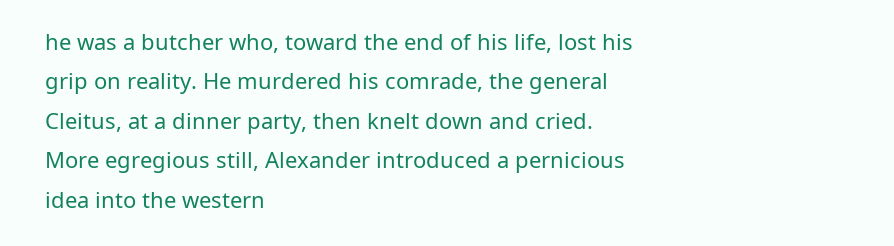he was a butcher who, toward the end of his life, lost his grip on reality. He murdered his comrade, the general Cleitus, at a dinner party, then knelt down and cried.
More egregious still, Alexander introduced a pernicious idea into the western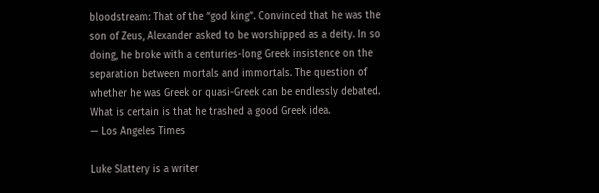bloodstream: That of the “god king”. Convinced that he was the son of Zeus, Alexander asked to be worshipped as a deity. In so doing, he broke with a centuries-long Greek insistence on the separation between mortals and immortals. The question of whether he was Greek or quasi-Greek can be endlessly debated. What is certain is that he trashed a good Greek idea.
— Los Angeles Times

Luke Slattery is a writer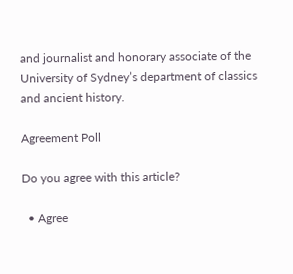and journalist and honorary associate of the University of Sydney’s department of classics and ancient history.

Agreement Poll

Do you agree with this article?

  • Agree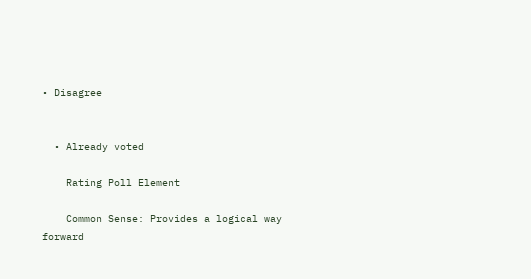• Disagree


  • Already voted

    Rating Poll Element

    Common Sense: Provides a logical way forward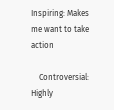Inspiring: Makes me want to take action

    Controversial: Highly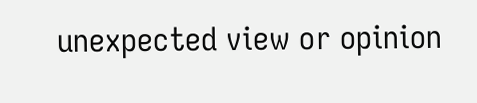unexpected view or opinion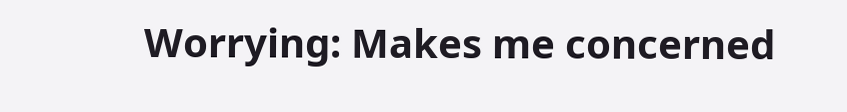Worrying: Makes me concerned